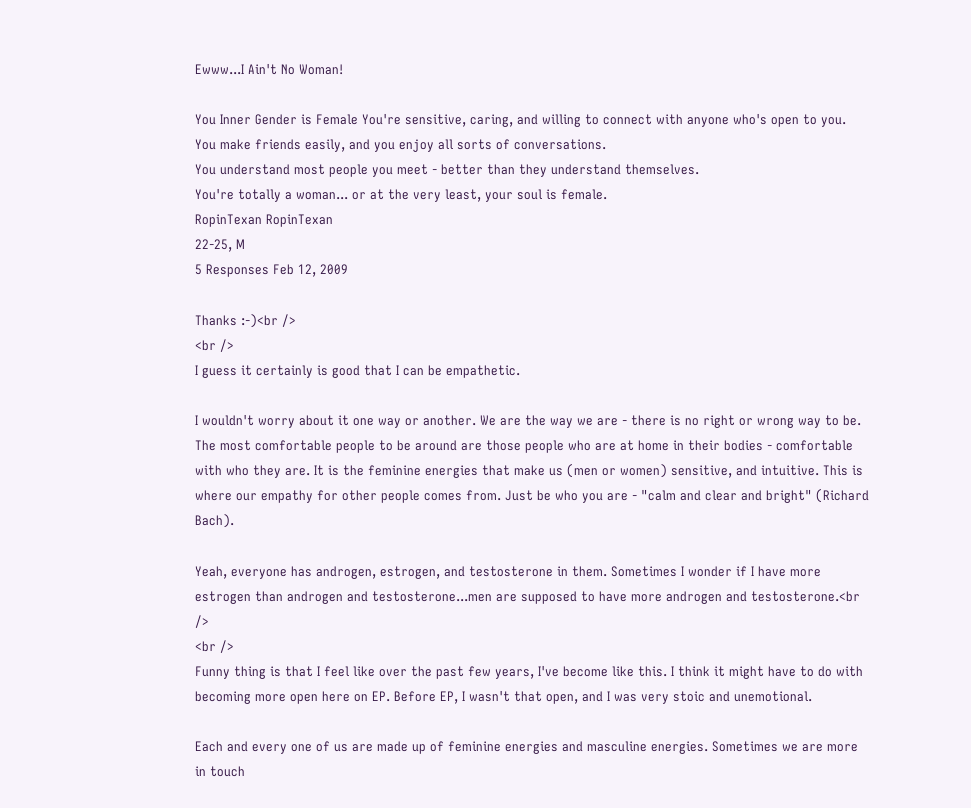Ewww...I Ain't No Woman!

You Inner Gender is Female You're sensitive, caring, and willing to connect with anyone who's open to you.
You make friends easily, and you enjoy all sorts of conversations.
You understand most people you meet - better than they understand themselves.
You're totally a woman... or at the very least, your soul is female.
RopinTexan RopinTexan
22-25, M
5 Responses Feb 12, 2009

Thanks :-)<br />
<br />
I guess it certainly is good that I can be empathetic.

I wouldn't worry about it one way or another. We are the way we are - there is no right or wrong way to be. The most comfortable people to be around are those people who are at home in their bodies - comfortable with who they are. It is the feminine energies that make us (men or women) sensitive, and intuitive. This is where our empathy for other people comes from. Just be who you are - "calm and clear and bright" (Richard Bach).

Yeah, everyone has androgen, estrogen, and testosterone in them. Sometimes I wonder if I have more estrogen than androgen and testosterone...men are supposed to have more androgen and testosterone.<br />
<br />
Funny thing is that I feel like over the past few years, I've become like this. I think it might have to do with becoming more open here on EP. Before EP, I wasn't that open, and I was very stoic and unemotional.

Each and every one of us are made up of feminine energies and masculine energies. Sometimes we are more in touch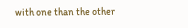with one than the other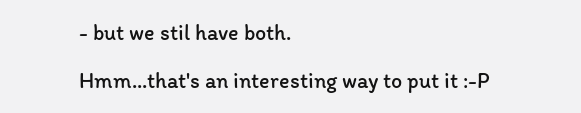- but we stil have both.

Hmm...that's an interesting way to put it :-P